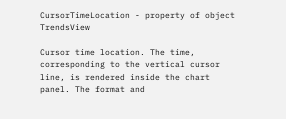CursorTimeLocation - property of object TrendsView

Cursor time location. The time, corresponding to the vertical cursor line, is rendered inside the chart panel. The format and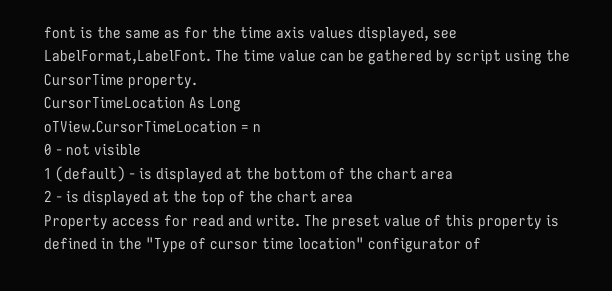font is the same as for the time axis values displayed, see LabelFormat,LabelFont. The time value can be gathered by script using the CursorTime property.
CursorTimeLocation As Long
oTView.CursorTimeLocation = n
0 - not visible
1 (default) - is displayed at the bottom of the chart area
2 - is displayed at the top of the chart area
Property access for read and write. The preset value of this property is defined in the "Type of cursor time location" configurator of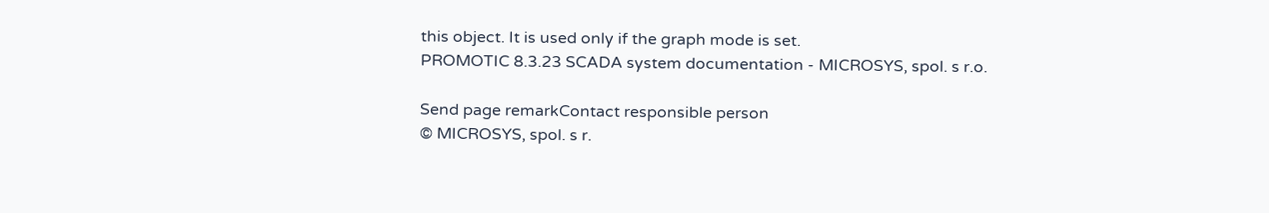this object. It is used only if the graph mode is set.
PROMOTIC 8.3.23 SCADA system documentation - MICROSYS, spol. s r.o.

Send page remarkContact responsible person
© MICROSYS, spol. s r.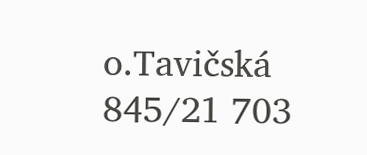o.Tavičská 845/21 703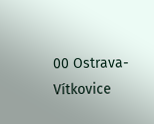00 Ostrava-Vítkovice